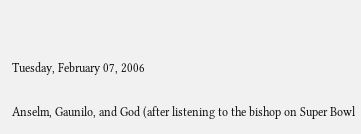Tuesday, February 07, 2006

Anselm, Gaunilo, and God (after listening to the bishop on Super Bowl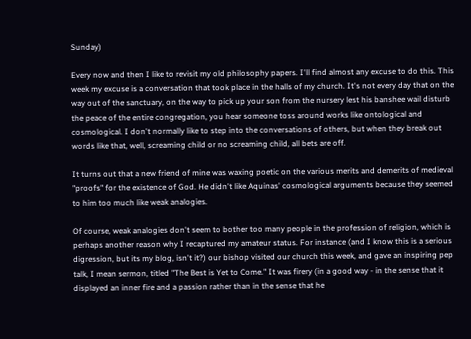Sunday)

Every now and then I like to revisit my old philosophy papers. I'll find almost any excuse to do this. This week my excuse is a conversation that took place in the halls of my church. It's not every day that on the way out of the sanctuary, on the way to pick up your son from the nursery lest his banshee wail disturb the peace of the entire congregation, you hear someone toss around works like ontological and cosmological. I don't normally like to step into the conversations of others, but when they break out words like that, well, screaming child or no screaming child, all bets are off.

It turns out that a new friend of mine was waxing poetic on the various merits and demerits of medieval "proofs" for the existence of God. He didn't like Aquinas' cosmological arguments because they seemed to him too much like weak analogies.

Of course, weak analogies don't seem to bother too many people in the profession of religion, which is perhaps another reason why I recaptured my amateur status. For instance (and I know this is a serious digression, but its my blog, isn't it?) our bishop visited our church this week, and gave an inspiring pep talk, I mean sermon, titled "The Best is Yet to Come." It was firery (in a good way - in the sense that it displayed an inner fire and a passion rather than in the sense that he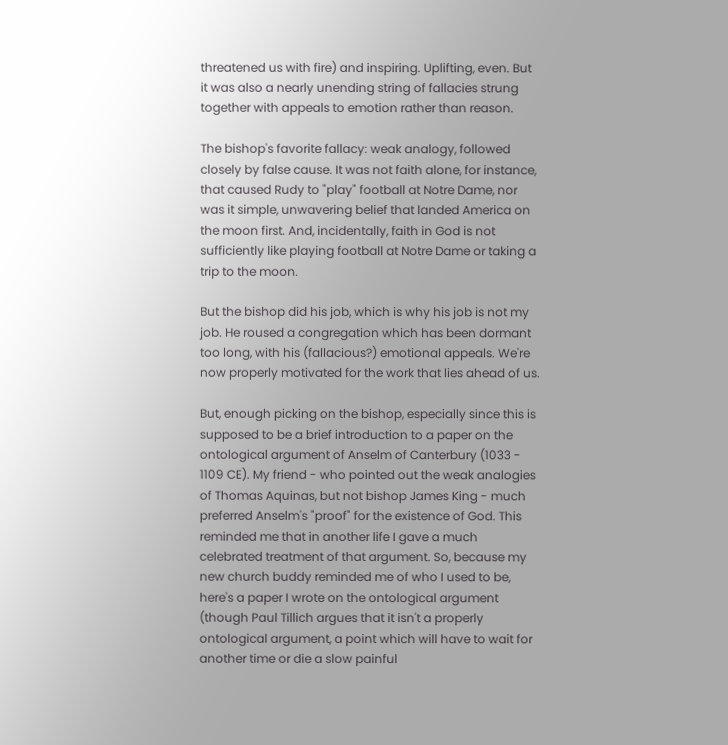threatened us with fire) and inspiring. Uplifting, even. But it was also a nearly unending string of fallacies strung together with appeals to emotion rather than reason.

The bishop's favorite fallacy: weak analogy, followed closely by false cause. It was not faith alone, for instance, that caused Rudy to "play" football at Notre Dame, nor was it simple, unwavering belief that landed America on the moon first. And, incidentally, faith in God is not sufficiently like playing football at Notre Dame or taking a trip to the moon.

But the bishop did his job, which is why his job is not my job. He roused a congregation which has been dormant too long, with his (fallacious?) emotional appeals. We're now properly motivated for the work that lies ahead of us.

But, enough picking on the bishop, especially since this is supposed to be a brief introduction to a paper on the ontological argument of Anselm of Canterbury (1033 - 1109 CE). My friend - who pointed out the weak analogies of Thomas Aquinas, but not bishop James King - much preferred Anselm's "proof" for the existence of God. This reminded me that in another life I gave a much celebrated treatment of that argument. So, because my new church buddy reminded me of who I used to be, here's a paper I wrote on the ontological argument (though Paul Tillich argues that it isn't a properly ontological argument, a point which will have to wait for another time or die a slow painful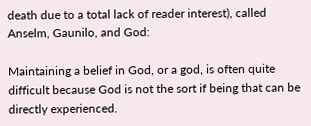death due to a total lack of reader interest), called Anselm, Gaunilo, and God:

Maintaining a belief in God, or a god, is often quite difficult because God is not the sort if being that can be directly experienced.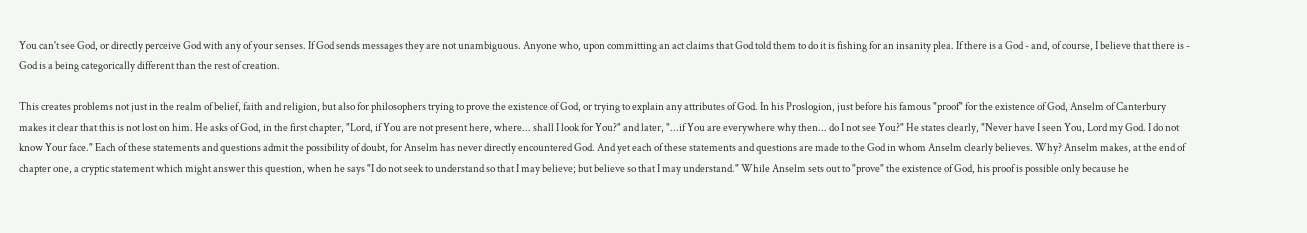You can't see God, or directly perceive God with any of your senses. If God sends messages they are not unambiguous. Anyone who, upon committing an act claims that God told them to do it is fishing for an insanity plea. If there is a God - and, of course, I believe that there is - God is a being categorically different than the rest of creation.

This creates problems not just in the realm of belief, faith and religion, but also for philosophers trying to prove the existence of God, or trying to explain any attributes of God. In his Proslogion, just before his famous "proof" for the existence of God, Anselm of Canterbury makes it clear that this is not lost on him. He asks of God, in the first chapter, "Lord, if You are not present here, where... shall I look for You?" and later, "...if You are everywhere why then... do I not see You?" He states clearly, "Never have I seen You, Lord my God. I do not know Your face." Each of these statements and questions admit the possibility of doubt, for Anselm has never directly encountered God. And yet each of these statements and questions are made to the God in whom Anselm clearly believes. Why? Anselm makes, at the end of chapter one, a cryptic statement which might answer this question, when he says "I do not seek to understand so that I may believe; but believe so that I may understand." While Anselm sets out to "prove" the existence of God, his proof is possible only because he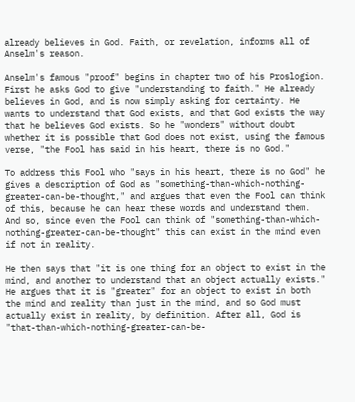already believes in God. Faith, or revelation, informs all of Anselm's reason.

Anselm's famous "proof" begins in chapter two of his Proslogion. First he asks God to give "understanding to faith." He already believes in God, and is now simply asking for certainty. He wants to understand that God exists, and that God exists the way that he believes God exists. So he "wonders" without doubt whether it is possible that God does not exist, using the famous verse, "the Fool has said in his heart, there is no God."

To address this Fool who "says in his heart, there is no God" he gives a description of God as "something-than-which-nothing-greater-can-be-thought," and argues that even the Fool can think of this, because he can hear these words and understand them. And so, since even the Fool can think of "something-than-which-nothing-greater-can-be-thought" this can exist in the mind even if not in reality.

He then says that "it is one thing for an object to exist in the mind, and another to understand that an object actually exists." He argues that it is "greater" for an object to exist in both the mind and reality than just in the mind, and so God must actually exist in reality, by definition. After all, God is "that-than-which-nothing-greater-can-be-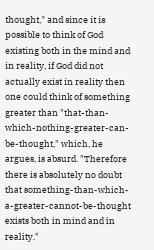thought," and since it is possible to think of God existing both in the mind and in reality, if God did not actually exist in reality then one could think of something greater than "that-than-which-nothing-greater-can-be-thought," which, he argues, is absurd. "Therefore there is absolutely no doubt that something-than-which-a-greater-cannot-be-thought exists both in mind and in reality."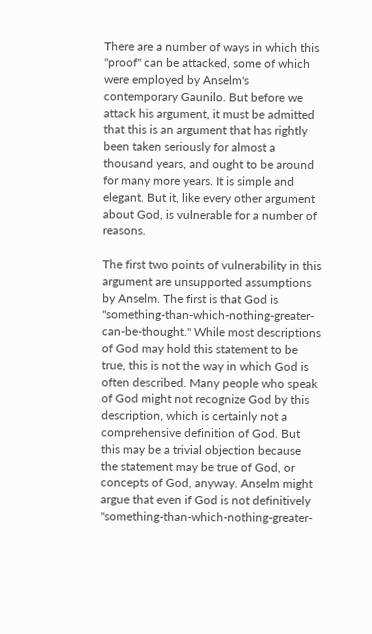There are a number of ways in which this "proof" can be attacked, some of which were employed by Anselm's contemporary Gaunilo. But before we attack his argument, it must be admitted that this is an argument that has rightly been taken seriously for almost a thousand years, and ought to be around for many more years. It is simple and elegant. But it, like every other argument about God, is vulnerable for a number of reasons.

The first two points of vulnerability in this argument are unsupported assumptions by Anselm. The first is that God is "something-than-which-nothing-greater-can-be-thought." While most descriptions of God may hold this statement to be true, this is not the way in which God is often described. Many people who speak of God might not recognize God by this description, which is certainly not a comprehensive definition of God. But this may be a trivial objection because the statement may be true of God, or concepts of God, anyway. Anselm might argue that even if God is not definitively "something-than-which-nothing-greater-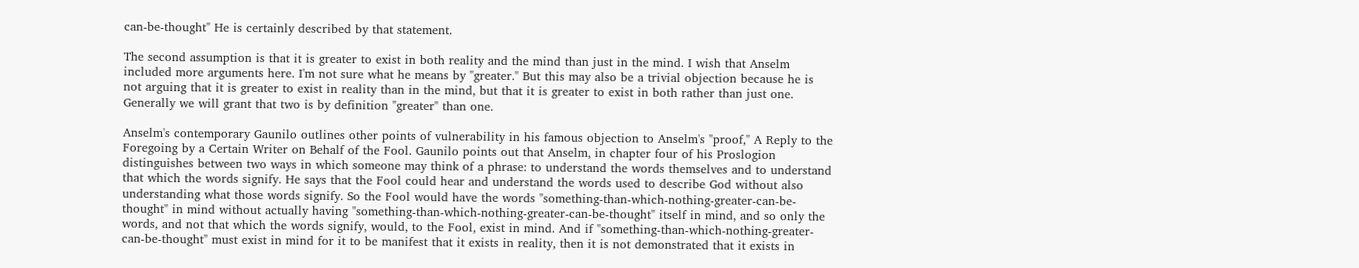can-be-thought" He is certainly described by that statement.

The second assumption is that it is greater to exist in both reality and the mind than just in the mind. I wish that Anselm included more arguments here. I'm not sure what he means by "greater." But this may also be a trivial objection because he is not arguing that it is greater to exist in reality than in the mind, but that it is greater to exist in both rather than just one. Generally we will grant that two is by definition "greater" than one.

Anselm's contemporary Gaunilo outlines other points of vulnerability in his famous objection to Anselm's "proof," A Reply to the Foregoing by a Certain Writer on Behalf of the Fool. Gaunilo points out that Anselm, in chapter four of his Proslogion distinguishes between two ways in which someone may think of a phrase: to understand the words themselves and to understand that which the words signify. He says that the Fool could hear and understand the words used to describe God without also understanding what those words signify. So the Fool would have the words "something-than-which-nothing-greater-can-be-thought" in mind without actually having "something-than-which-nothing-greater-can-be-thought" itself in mind, and so only the words, and not that which the words signify, would, to the Fool, exist in mind. And if "something-than-which-nothing-greater-can-be-thought" must exist in mind for it to be manifest that it exists in reality, then it is not demonstrated that it exists in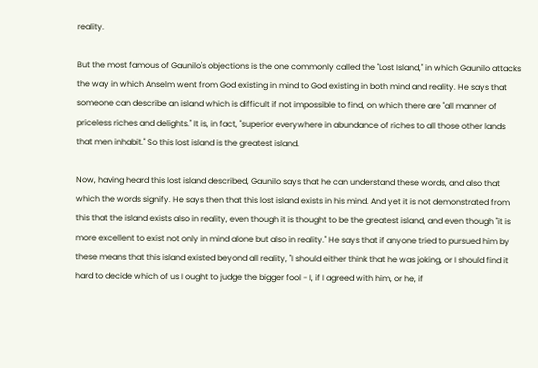reality.

But the most famous of Gaunilo's objections is the one commonly called the "Lost Island," in which Gaunilo attacks the way in which Anselm went from God existing in mind to God existing in both mind and reality. He says that someone can describe an island which is difficult if not impossible to find, on which there are "all manner of priceless riches and delights." It is, in fact, "superior everywhere in abundance of riches to all those other lands that men inhabit." So this lost island is the greatest island.

Now, having heard this lost island described, Gaunilo says that he can understand these words, and also that which the words signify. He says then that this lost island exists in his mind. And yet it is not demonstrated from this that the island exists also in reality, even though it is thought to be the greatest island, and even though "it is more excellent to exist not only in mind alone but also in reality." He says that if anyone tried to pursued him by these means that this island existed beyond all reality, "I should either think that he was joking, or I should find it hard to decide which of us I ought to judge the bigger fool - I, if I agreed with him, or he, if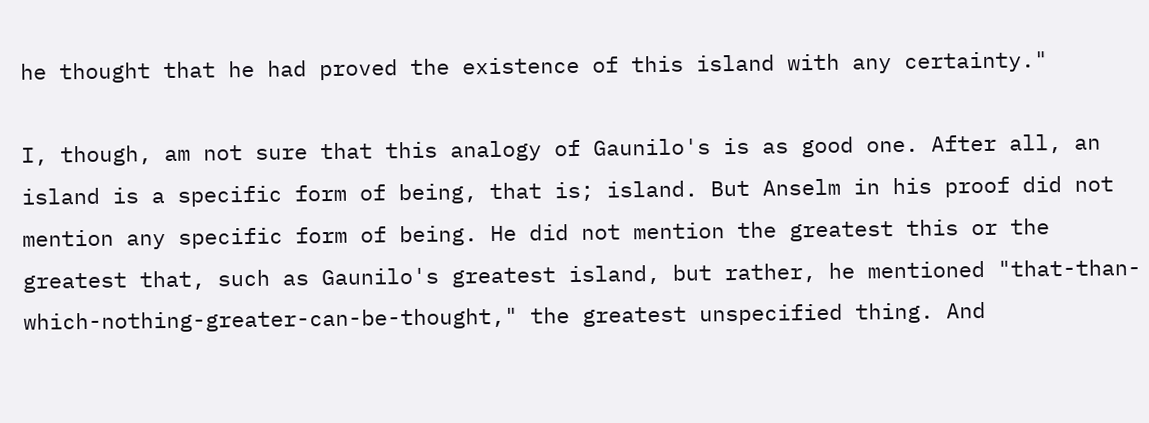he thought that he had proved the existence of this island with any certainty."

I, though, am not sure that this analogy of Gaunilo's is as good one. After all, an island is a specific form of being, that is; island. But Anselm in his proof did not mention any specific form of being. He did not mention the greatest this or the greatest that, such as Gaunilo's greatest island, but rather, he mentioned "that-than-which-nothing-greater-can-be-thought," the greatest unspecified thing. And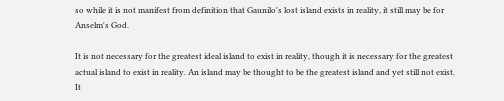so while it is not manifest from definition that Gaunilo's lost island exists in reality, it still may be for Anselm's God.

It is not necessary for the greatest ideal island to exist in reality, though it is necessary for the greatest actual island to exist in reality. An island may be thought to be the greatest island and yet still not exist. It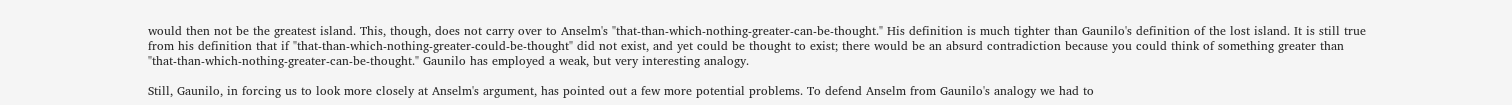would then not be the greatest island. This, though, does not carry over to Anselm's "that-than-which-nothing-greater-can-be-thought." His definition is much tighter than Gaunilo's definition of the lost island. It is still true from his definition that if "that-than-which-nothing-greater-could-be-thought" did not exist, and yet could be thought to exist; there would be an absurd contradiction because you could think of something greater than "that-than-which-nothing-greater-can-be-thought." Gaunilo has employed a weak, but very interesting analogy.

Still, Gaunilo, in forcing us to look more closely at Anselm's argument, has pointed out a few more potential problems. To defend Anselm from Gaunilo's analogy we had to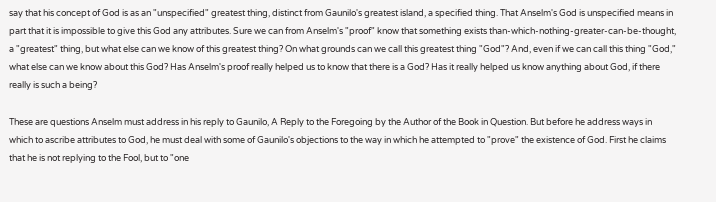say that his concept of God is as an "unspecified" greatest thing, distinct from Gaunilo's greatest island, a specified thing. That Anselm's God is unspecified means in part that it is impossible to give this God any attributes. Sure we can from Anselm's "proof" know that something exists than-which-nothing-greater-can-be-thought, a "greatest" thing, but what else can we know of this greatest thing? On what grounds can we call this greatest thing "God"? And, even if we can call this thing "God," what else can we know about this God? Has Anselm's proof really helped us to know that there is a God? Has it really helped us know anything about God, if there really is such a being?

These are questions Anselm must address in his reply to Gaunilo, A Reply to the Foregoing by the Author of the Book in Question. But before he address ways in which to ascribe attributes to God, he must deal with some of Gaunilo's objections to the way in which he attempted to "prove" the existence of God. First he claims that he is not replying to the Fool, but to "one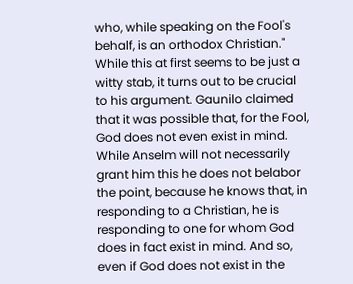who, while speaking on the Fool's behalf, is an orthodox Christian." While this at first seems to be just a witty stab, it turns out to be crucial to his argument. Gaunilo claimed that it was possible that, for the Fool, God does not even exist in mind. While Anselm will not necessarily grant him this he does not belabor the point, because he knows that, in responding to a Christian, he is responding to one for whom God does in fact exist in mind. And so, even if God does not exist in the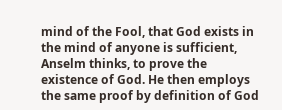mind of the Fool, that God exists in the mind of anyone is sufficient, Anselm thinks, to prove the existence of God. He then employs the same proof by definition of God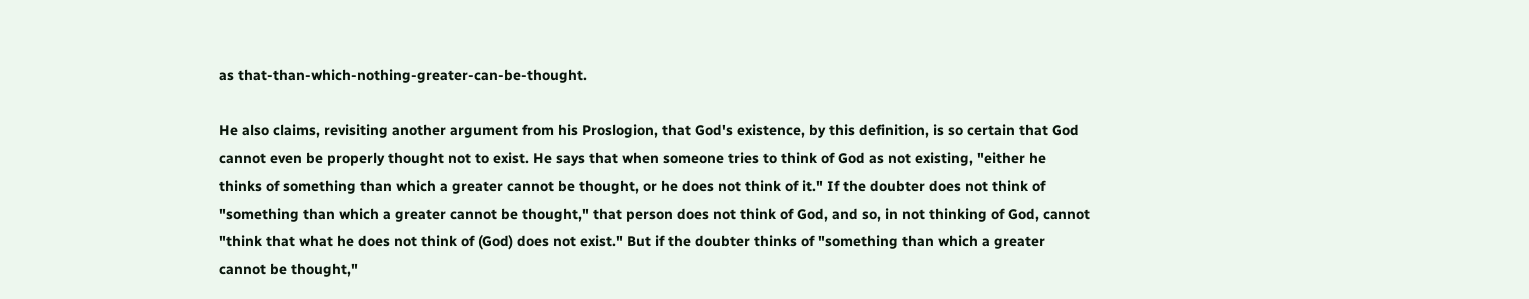as that-than-which-nothing-greater-can-be-thought.

He also claims, revisiting another argument from his Proslogion, that God's existence, by this definition, is so certain that God cannot even be properly thought not to exist. He says that when someone tries to think of God as not existing, "either he thinks of something than which a greater cannot be thought, or he does not think of it." If the doubter does not think of "something than which a greater cannot be thought," that person does not think of God, and so, in not thinking of God, cannot "think that what he does not think of (God) does not exist." But if the doubter thinks of "something than which a greater cannot be thought,"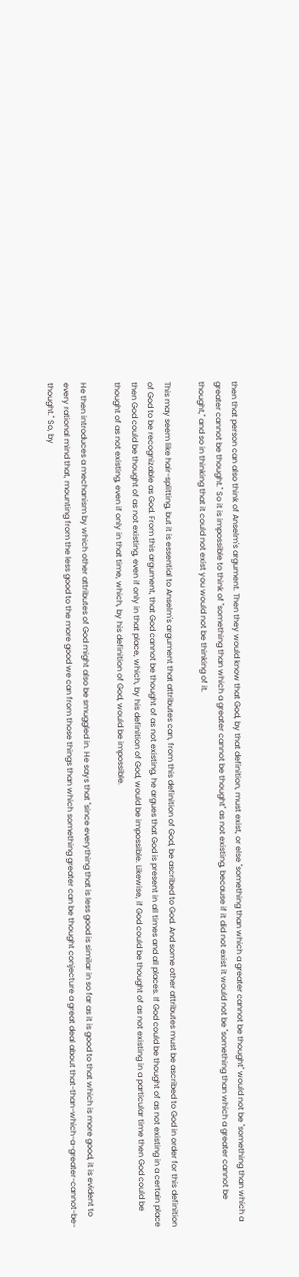then that person can also think of Anselm's argument. Then they would know that God, by that definition, must exist, or else "something than which a greater cannot be thought" would not be "something than which a greater cannot be thought." So it is impossible to think of "something than which a greater cannot be thought" as not existing, because if it did not exist it would not be "something than which a greater cannot be thought," and so in thinking that it could not exist you would not be thinking of it.

This may seem like hair-splitting, but it is essential to Anselm's argument that attributes can, from this definition of God, be ascribed to God. And some other attributes must be ascribed to God in order for this definition of God to be recognizable as God. From this argument, that God cannot be thought of as not existing, he argues that God is present in all times and all places. If God could be thought of as not existing in a certain place then God could be thought of as not existing, even if only in that place, which, by his definition of God, would be impossible. Likewise, if God could be thought of as not existing in a particular time then God could be thought of as not existing, even if only in that time, which, by his definition of God, would be impossible.

He then introduces a mechanism by which other attributes of God might also be smuggled in. He says that "since everything that is less good is similar in so far as it is good to that which is more good, it is evident to every rational mind that, mounting from the less good to the more good we can from those things than which something greater can be thought conjecture a great deal about that-than-which-a-greater-cannot-be-thought." So, by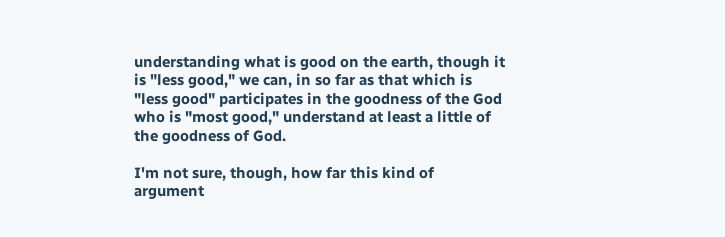understanding what is good on the earth, though it is "less good," we can, in so far as that which is "less good" participates in the goodness of the God who is "most good," understand at least a little of the goodness of God.

I'm not sure, though, how far this kind of argument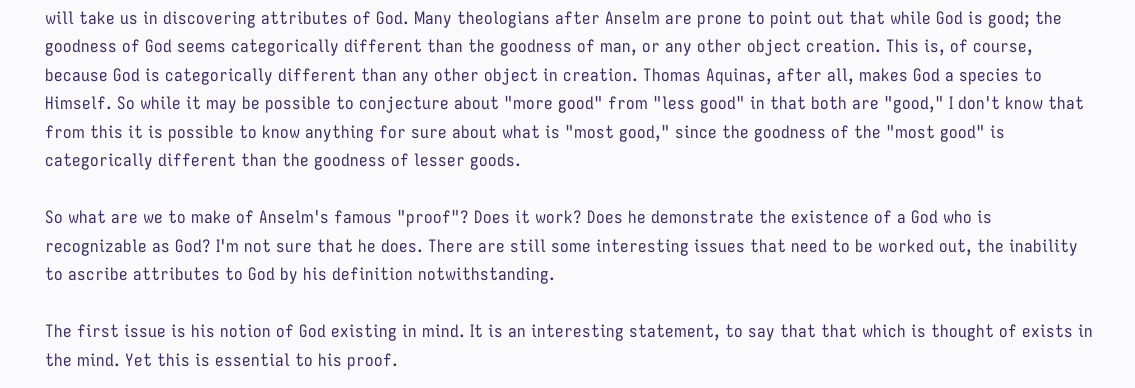will take us in discovering attributes of God. Many theologians after Anselm are prone to point out that while God is good; the goodness of God seems categorically different than the goodness of man, or any other object creation. This is, of course, because God is categorically different than any other object in creation. Thomas Aquinas, after all, makes God a species to Himself. So while it may be possible to conjecture about "more good" from "less good" in that both are "good," I don't know that from this it is possible to know anything for sure about what is "most good," since the goodness of the "most good" is categorically different than the goodness of lesser goods.

So what are we to make of Anselm's famous "proof"? Does it work? Does he demonstrate the existence of a God who is recognizable as God? I'm not sure that he does. There are still some interesting issues that need to be worked out, the inability to ascribe attributes to God by his definition notwithstanding.

The first issue is his notion of God existing in mind. It is an interesting statement, to say that that which is thought of exists in the mind. Yet this is essential to his proof.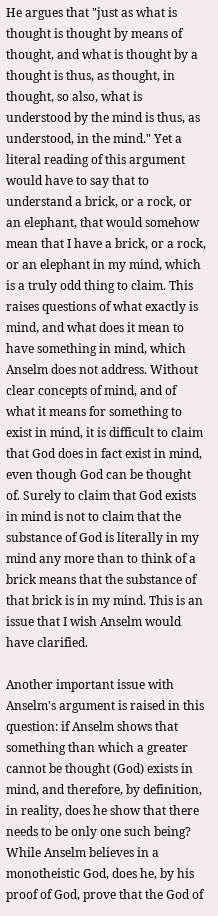He argues that "just as what is thought is thought by means of thought, and what is thought by a thought is thus, as thought, in thought, so also, what is understood by the mind is thus, as understood, in the mind." Yet a literal reading of this argument would have to say that to understand a brick, or a rock, or an elephant, that would somehow mean that I have a brick, or a rock, or an elephant in my mind, which is a truly odd thing to claim. This raises questions of what exactly is mind, and what does it mean to have something in mind, which Anselm does not address. Without clear concepts of mind, and of what it means for something to exist in mind, it is difficult to claim that God does in fact exist in mind, even though God can be thought of. Surely to claim that God exists in mind is not to claim that the substance of God is literally in my mind any more than to think of a brick means that the substance of that brick is in my mind. This is an issue that I wish Anselm would have clarified.

Another important issue with Anselm's argument is raised in this question: if Anselm shows that something than which a greater cannot be thought (God) exists in mind, and therefore, by definition, in reality, does he show that there needs to be only one such being? While Anselm believes in a monotheistic God, does he, by his proof of God, prove that the God of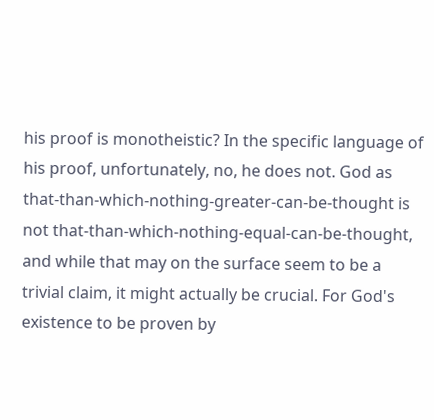his proof is monotheistic? In the specific language of his proof, unfortunately, no, he does not. God as that-than-which-nothing-greater-can-be-thought is not that-than-which-nothing-equal-can-be-thought, and while that may on the surface seem to be a trivial claim, it might actually be crucial. For God's existence to be proven by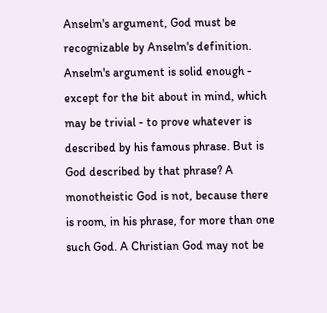Anselm's argument, God must be recognizable by Anselm's definition. Anselm's argument is solid enough - except for the bit about in mind, which may be trivial - to prove whatever is described by his famous phrase. But is God described by that phrase? A monotheistic God is not, because there is room, in his phrase, for more than one such God. A Christian God may not be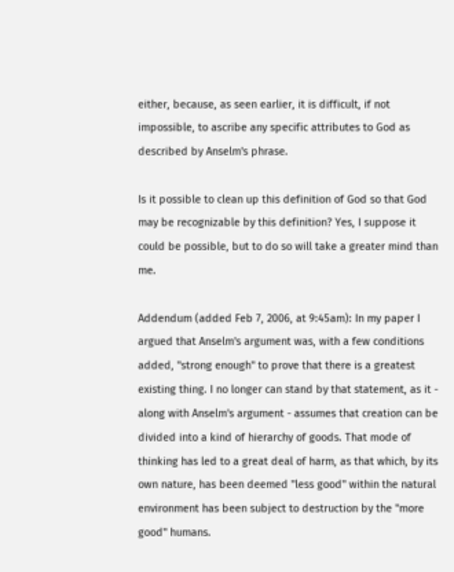either, because, as seen earlier, it is difficult, if not impossible, to ascribe any specific attributes to God as described by Anselm's phrase.

Is it possible to clean up this definition of God so that God may be recognizable by this definition? Yes, I suppose it could be possible, but to do so will take a greater mind than me.

Addendum (added Feb 7, 2006, at 9:45am): In my paper I argued that Anselm's argument was, with a few conditions added, "strong enough" to prove that there is a greatest existing thing. I no longer can stand by that statement, as it - along with Anselm's argument - assumes that creation can be divided into a kind of hierarchy of goods. That mode of thinking has led to a great deal of harm, as that which, by its own nature, has been deemed "less good" within the natural environment has been subject to destruction by the "more good" humans.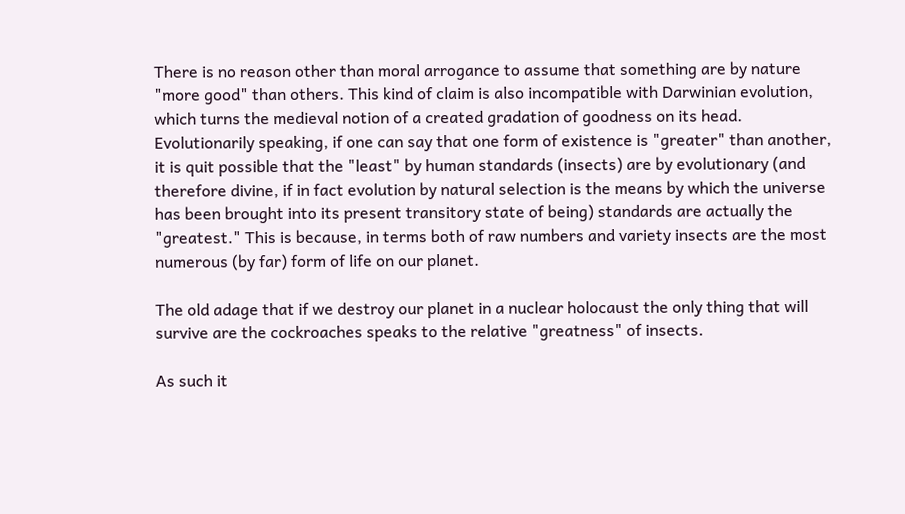There is no reason other than moral arrogance to assume that something are by nature "more good" than others. This kind of claim is also incompatible with Darwinian evolution, which turns the medieval notion of a created gradation of goodness on its head. Evolutionarily speaking, if one can say that one form of existence is "greater" than another, it is quit possible that the "least" by human standards (insects) are by evolutionary (and therefore divine, if in fact evolution by natural selection is the means by which the universe has been brought into its present transitory state of being) standards are actually the "greatest." This is because, in terms both of raw numbers and variety insects are the most numerous (by far) form of life on our planet.

The old adage that if we destroy our planet in a nuclear holocaust the only thing that will survive are the cockroaches speaks to the relative "greatness" of insects.

As such it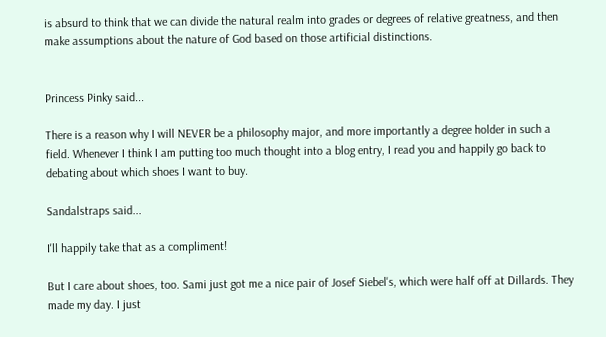is absurd to think that we can divide the natural realm into grades or degrees of relative greatness, and then make assumptions about the nature of God based on those artificial distinctions.


Princess Pinky said...

There is a reason why I will NEVER be a philosophy major, and more importantly a degree holder in such a field. Whenever I think I am putting too much thought into a blog entry, I read you and happily go back to debating about which shoes I want to buy.

Sandalstraps said...

I'll happily take that as a compliment!

But I care about shoes, too. Sami just got me a nice pair of Josef Siebel's, which were half off at Dillards. They made my day. I just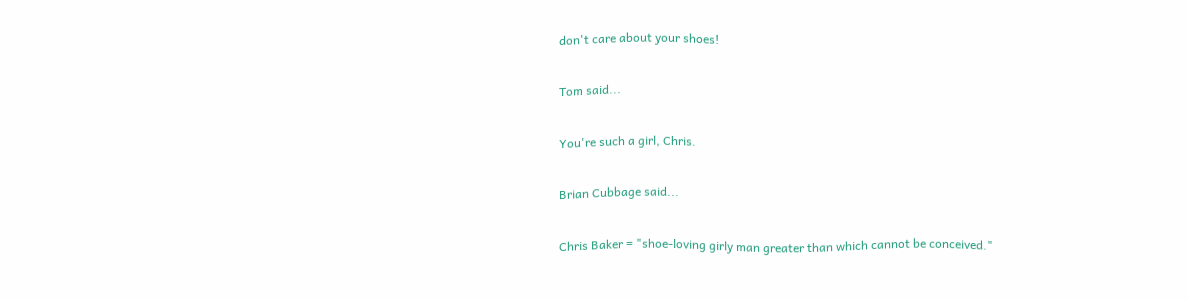don't care about your shoes!

Tom said...

You're such a girl, Chris.

Brian Cubbage said...

Chris Baker = "shoe-loving girly man greater than which cannot be conceived."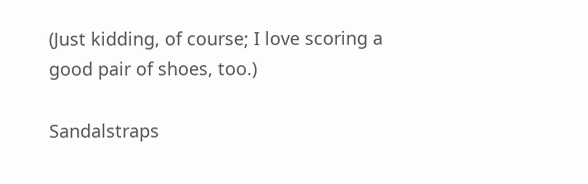(Just kidding, of course; I love scoring a good pair of shoes, too.)

Sandalstraps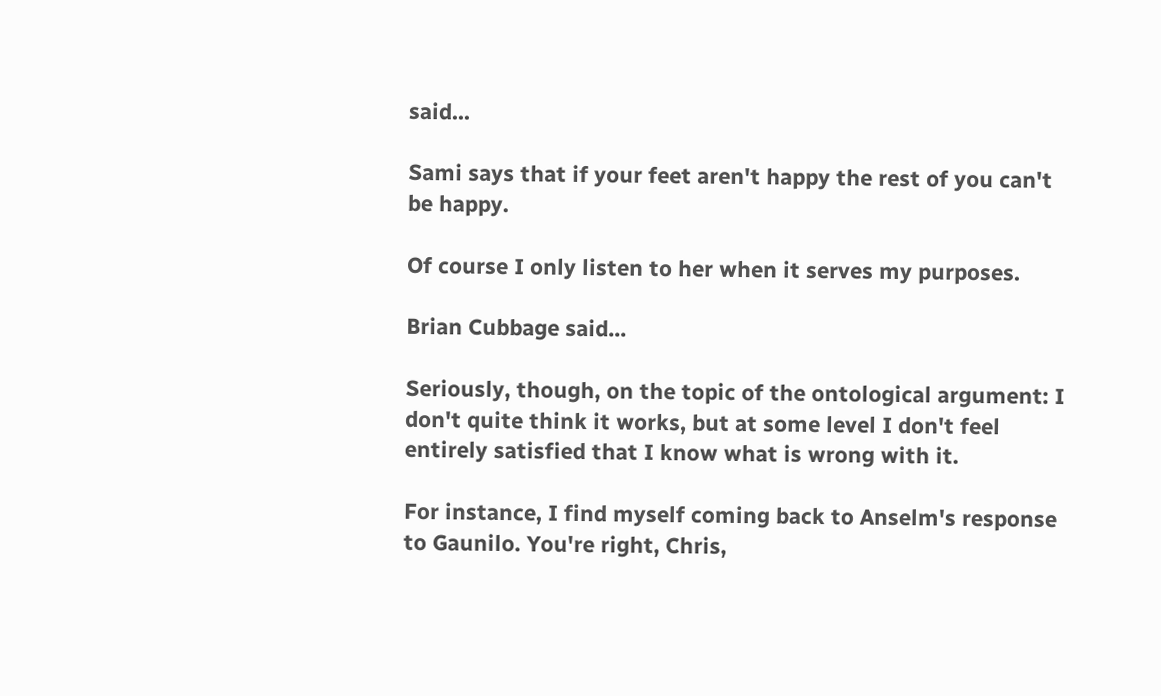said...

Sami says that if your feet aren't happy the rest of you can't be happy.

Of course I only listen to her when it serves my purposes.

Brian Cubbage said...

Seriously, though, on the topic of the ontological argument: I don't quite think it works, but at some level I don't feel entirely satisfied that I know what is wrong with it.

For instance, I find myself coming back to Anselm's response to Gaunilo. You're right, Chris,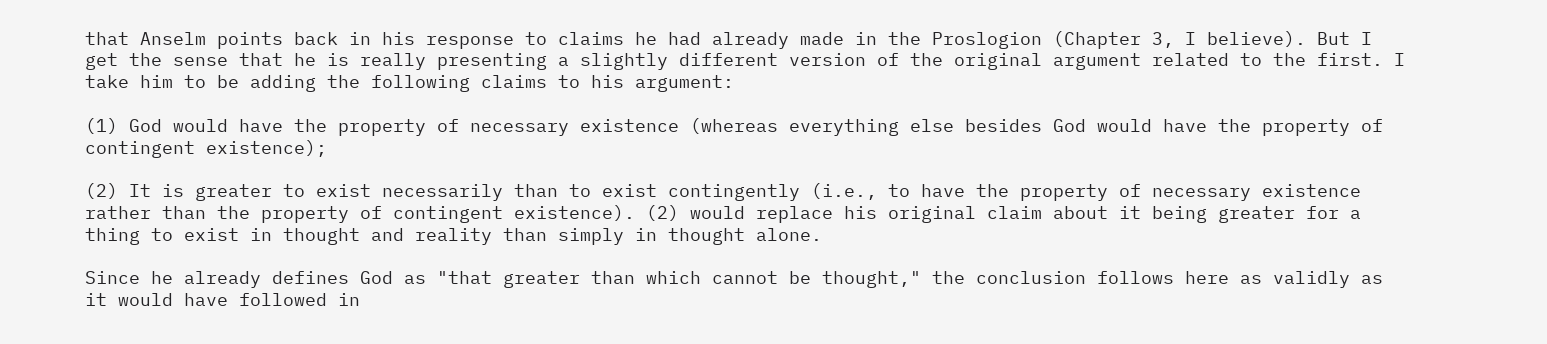that Anselm points back in his response to claims he had already made in the Proslogion (Chapter 3, I believe). But I get the sense that he is really presenting a slightly different version of the original argument related to the first. I take him to be adding the following claims to his argument:

(1) God would have the property of necessary existence (whereas everything else besides God would have the property of contingent existence);

(2) It is greater to exist necessarily than to exist contingently (i.e., to have the property of necessary existence rather than the property of contingent existence). (2) would replace his original claim about it being greater for a thing to exist in thought and reality than simply in thought alone.

Since he already defines God as "that greater than which cannot be thought," the conclusion follows here as validly as it would have followed in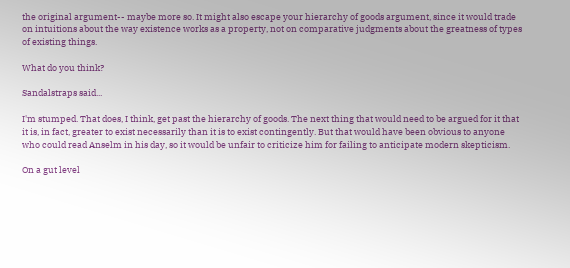the original argument-- maybe more so. It might also escape your hierarchy of goods argument, since it would trade on intuitions about the way existence works as a property, not on comparative judgments about the greatness of types of existing things.

What do you think?

Sandalstraps said...

I'm stumped. That does, I think, get past the hierarchy of goods. The next thing that would need to be argued for it that it is, in fact, greater to exist necessarily than it is to exist contingently. But that would have been obvious to anyone who could read Anselm in his day, so it would be unfair to criticize him for failing to anticipate modern skepticism.

On a gut level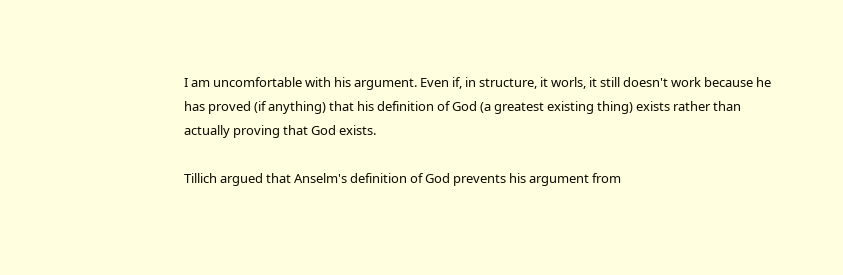I am uncomfortable with his argument. Even if, in structure, it worls, it still doesn't work because he has proved (if anything) that his definition of God (a greatest existing thing) exists rather than actually proving that God exists.

Tillich argued that Anselm's definition of God prevents his argument from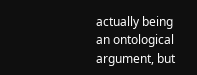actually being an ontological argument, but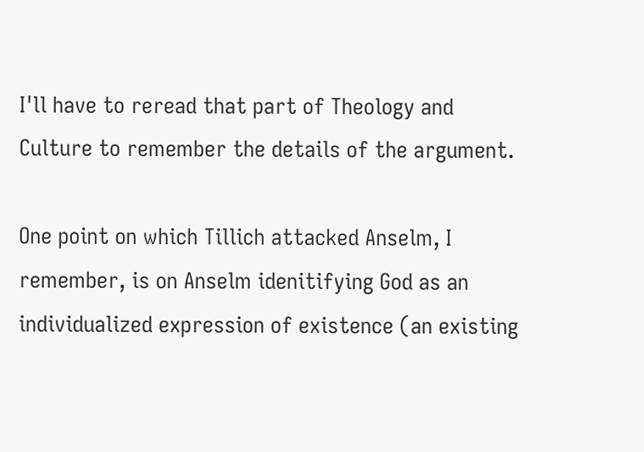I'll have to reread that part of Theology and Culture to remember the details of the argument.

One point on which Tillich attacked Anselm, I remember, is on Anselm idenitifying God as an individualized expression of existence (an existing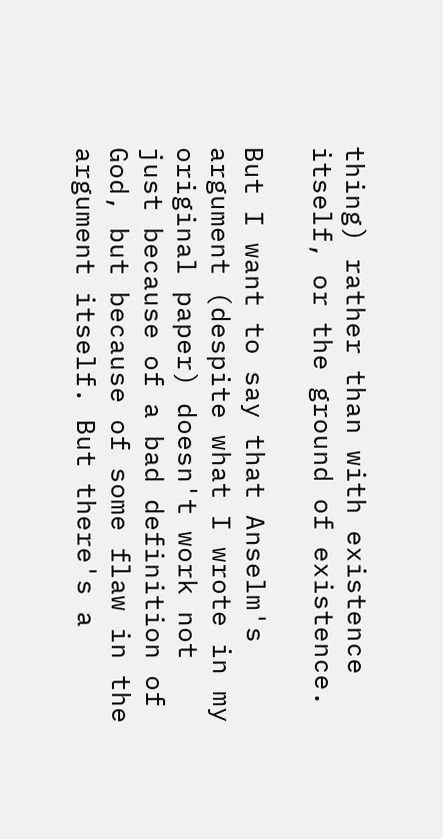thing) rather than with existence itself, or the ground of existence.

But I want to say that Anselm's argument (despite what I wrote in my original paper) doesn't work not just because of a bad definition of God, but because of some flaw in the argument itself. But there's a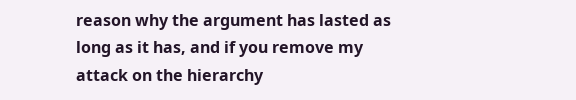reason why the argument has lasted as long as it has, and if you remove my attack on the hierarchy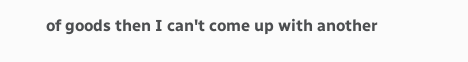of goods then I can't come up with another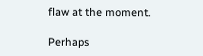flaw at the moment.

Perhaps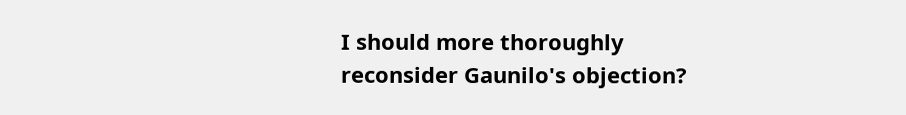I should more thoroughly reconsider Gaunilo's objection?